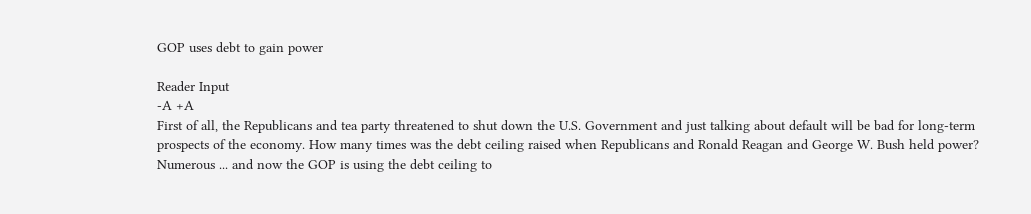GOP uses debt to gain power

Reader Input
-A +A
First of all, the Republicans and tea party threatened to shut down the U.S. Government and just talking about default will be bad for long-term prospects of the economy. How many times was the debt ceiling raised when Republicans and Ronald Reagan and George W. Bush held power? Numerous ... and now the GOP is using the debt ceiling to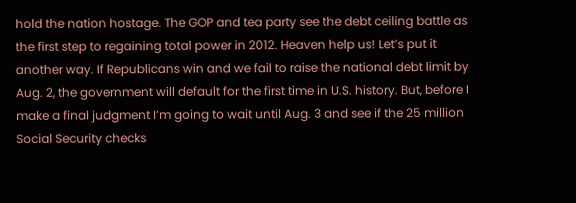hold the nation hostage. The GOP and tea party see the debt ceiling battle as the first step to regaining total power in 2012. Heaven help us! Let’s put it another way. If Republicans win and we fail to raise the national debt limit by Aug. 2, the government will default for the first time in U.S. history. But, before I make a final judgment I’m going to wait until Aug. 3 and see if the 25 million Social Security checks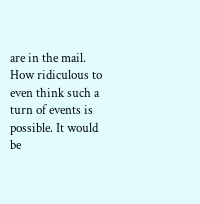are in the mail. How ridiculous to even think such a turn of events is possible. It would be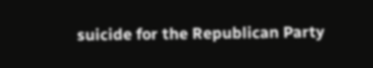suicide for the Republican Party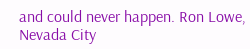and could never happen. Ron Lowe, Nevada City